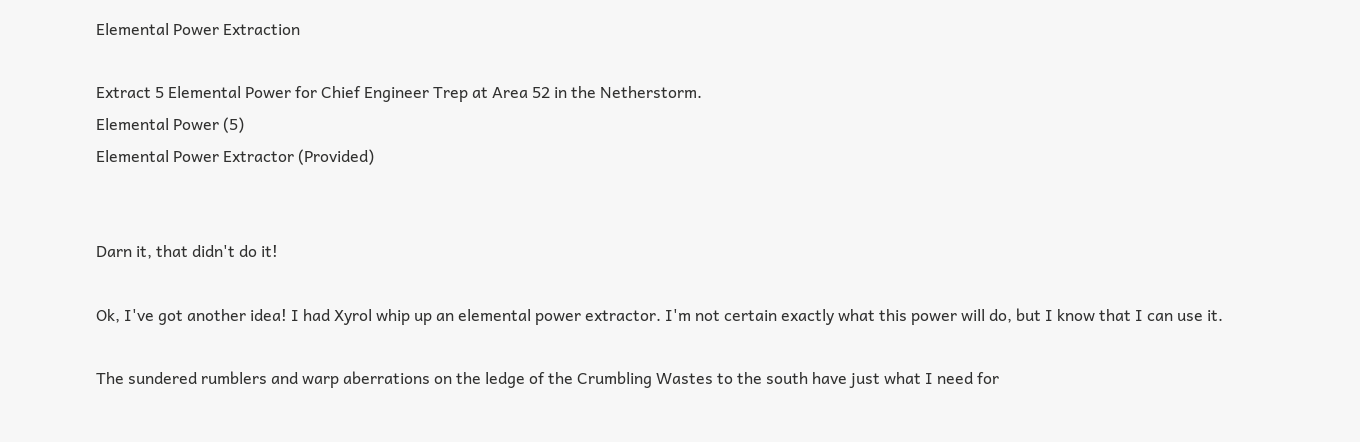Elemental Power Extraction

Extract 5 Elemental Power for Chief Engineer Trep at Area 52 in the Netherstorm.
Elemental Power (5)
Elemental Power Extractor (Provided)


Darn it, that didn't do it!

Ok, I've got another idea! I had Xyrol whip up an elemental power extractor. I'm not certain exactly what this power will do, but I know that I can use it.

The sundered rumblers and warp aberrations on the ledge of the Crumbling Wastes to the south have just what I need for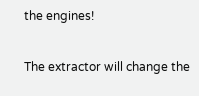the engines!

The extractor will change the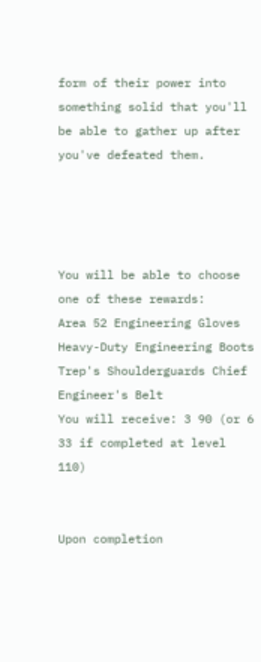form of their power into something solid that you'll be able to gather up after you've defeated them.




You will be able to choose one of these rewards:
Area 52 Engineering Gloves Heavy-Duty Engineering Boots
Trep's Shoulderguards Chief Engineer's Belt
You will receive: 3 90 (or 6 33 if completed at level 110)


Upon completion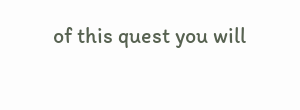of this quest you will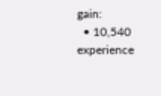gain:
  • 10,540 experience